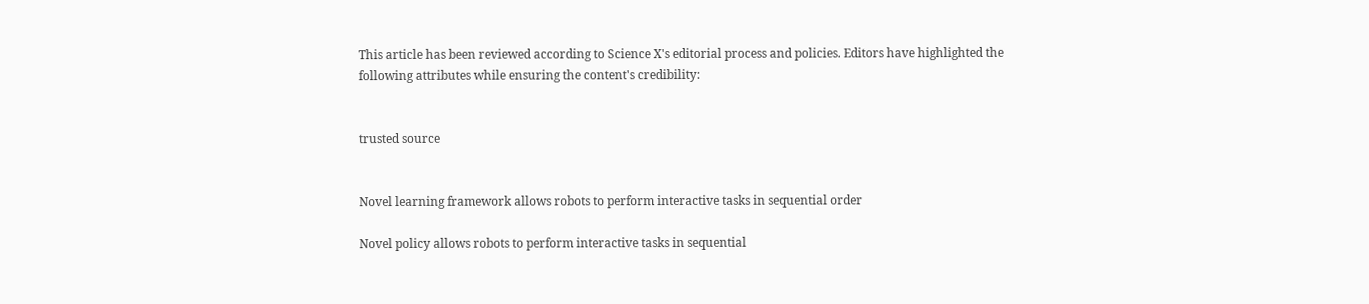This article has been reviewed according to Science X's editorial process and policies. Editors have highlighted the following attributes while ensuring the content's credibility:


trusted source


Novel learning framework allows robots to perform interactive tasks in sequential order

Novel policy allows robots to perform interactive tasks in sequential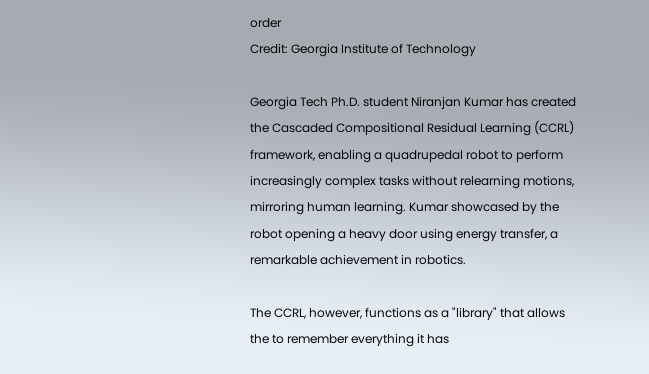order
Credit: Georgia Institute of Technology

Georgia Tech Ph.D. student Niranjan Kumar has created the Cascaded Compositional Residual Learning (CCRL) framework, enabling a quadrupedal robot to perform increasingly complex tasks without relearning motions, mirroring human learning. Kumar showcased by the robot opening a heavy door using energy transfer, a remarkable achievement in robotics.

The CCRL, however, functions as a "library" that allows the to remember everything it has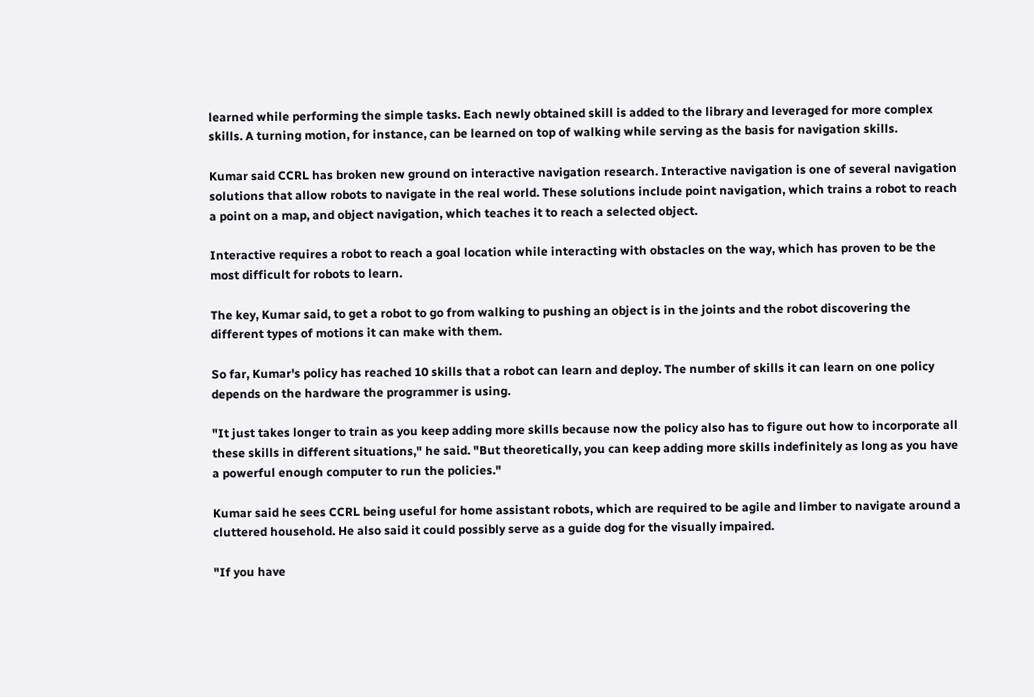learned while performing the simple tasks. Each newly obtained skill is added to the library and leveraged for more complex skills. A turning motion, for instance, can be learned on top of walking while serving as the basis for navigation skills.

Kumar said CCRL has broken new ground on interactive navigation research. Interactive navigation is one of several navigation solutions that allow robots to navigate in the real world. These solutions include point navigation, which trains a robot to reach a point on a map, and object navigation, which teaches it to reach a selected object.

Interactive requires a robot to reach a goal location while interacting with obstacles on the way, which has proven to be the most difficult for robots to learn.

The key, Kumar said, to get a robot to go from walking to pushing an object is in the joints and the robot discovering the different types of motions it can make with them.

So far, Kumar's policy has reached 10 skills that a robot can learn and deploy. The number of skills it can learn on one policy depends on the hardware the programmer is using.

"It just takes longer to train as you keep adding more skills because now the policy also has to figure out how to incorporate all these skills in different situations," he said. "But theoretically, you can keep adding more skills indefinitely as long as you have a powerful enough computer to run the policies."

Kumar said he sees CCRL being useful for home assistant robots, which are required to be agile and limber to navigate around a cluttered household. He also said it could possibly serve as a guide dog for the visually impaired.

"If you have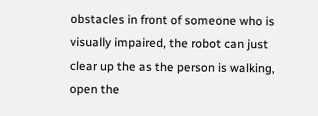obstacles in front of someone who is visually impaired, the robot can just clear up the as the person is walking, open the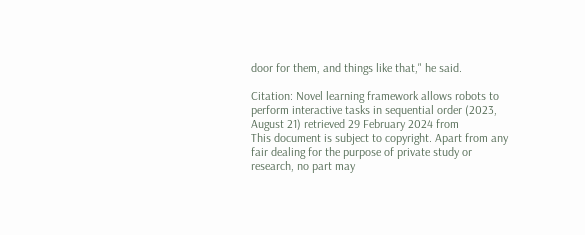door for them, and things like that," he said.

Citation: Novel learning framework allows robots to perform interactive tasks in sequential order (2023, August 21) retrieved 29 February 2024 from
This document is subject to copyright. Apart from any fair dealing for the purpose of private study or research, no part may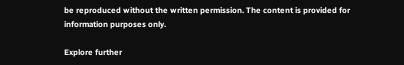be reproduced without the written permission. The content is provided for information purposes only.

Explore further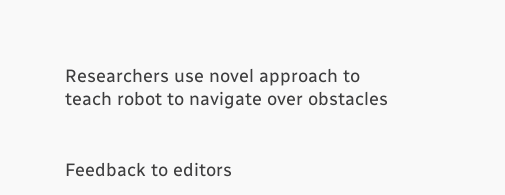Researchers use novel approach to teach robot to navigate over obstacles


Feedback to editors